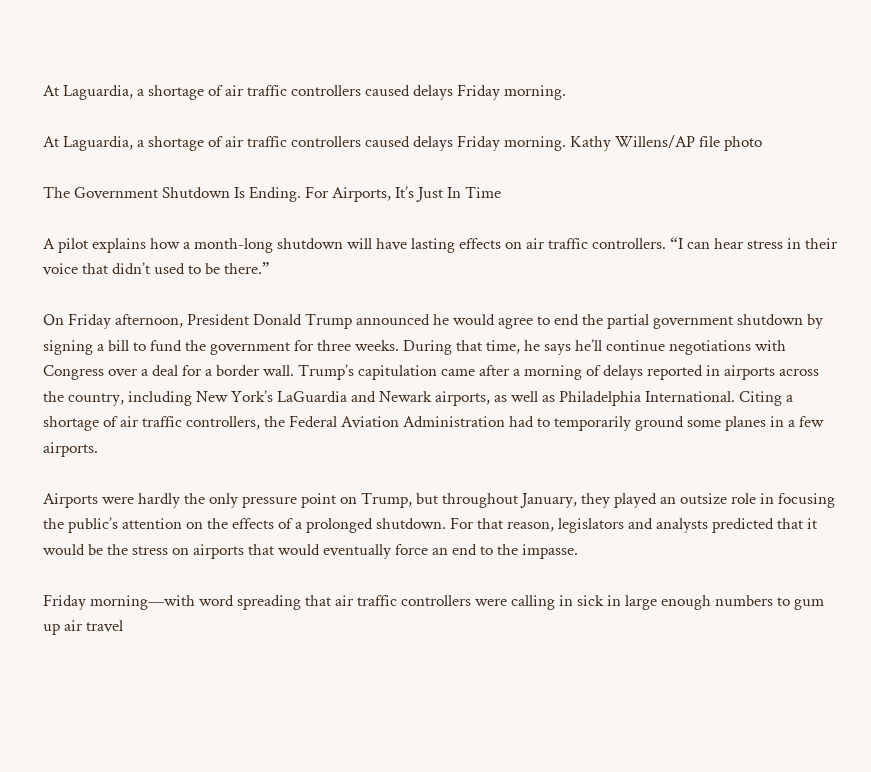At Laguardia, a shortage of air traffic controllers caused delays Friday morning.

At Laguardia, a shortage of air traffic controllers caused delays Friday morning. Kathy Willens/AP file photo

The Government Shutdown Is Ending. For Airports, It’s Just In Time

A pilot explains how a month-long shutdown will have lasting effects on air traffic controllers. “I can hear stress in their voice that didn’t used to be there.”

On Friday afternoon, President Donald Trump announced he would agree to end the partial government shutdown by signing a bill to fund the government for three weeks. During that time, he says he’ll continue negotiations with Congress over a deal for a border wall. Trump’s capitulation came after a morning of delays reported in airports across the country, including New York’s LaGuardia and Newark airports, as well as Philadelphia International. Citing a shortage of air traffic controllers, the Federal Aviation Administration had to temporarily ground some planes in a few airports.

Airports were hardly the only pressure point on Trump, but throughout January, they played an outsize role in focusing the public’s attention on the effects of a prolonged shutdown. For that reason, legislators and analysts predicted that it would be the stress on airports that would eventually force an end to the impasse.

Friday morning—with word spreading that air traffic controllers were calling in sick in large enough numbers to gum up air travel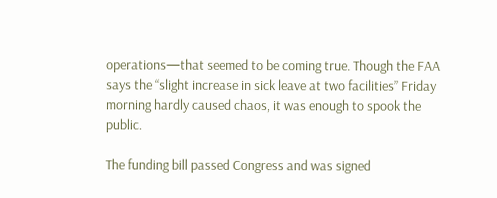operations—that seemed to be coming true. Though the FAA says the “slight increase in sick leave at two facilities” Friday morning hardly caused chaos, it was enough to spook the public.

The funding bill passed Congress and was signed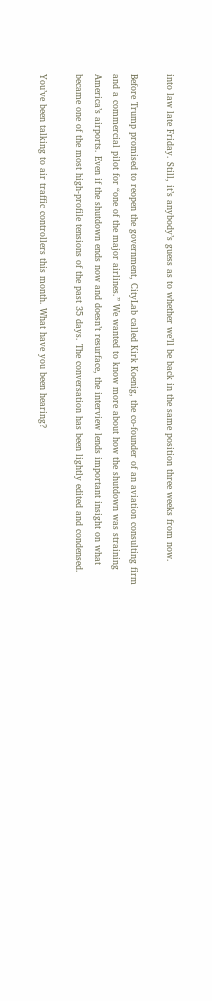into law late Friday. Still, it’s anybody’s guess as to whether we’ll be back in the same position three weeks from now.

Before Trump promised to reopen the government, CityLab called Kirk Koenig, the co-founder of an aviation consulting firm and a commercial pilot for “one of the major airlines.” We wanted to know more about how the shutdown was straining America’s airports. Even if the shutdown ends now and doesn’t resurface, the interview lends important insight on what became one of the most high-profile tensions of the past 35 days. The conversation has been lightly edited and condensed.

You’ve been talking to air traffic controllers this month. What have you been hearing?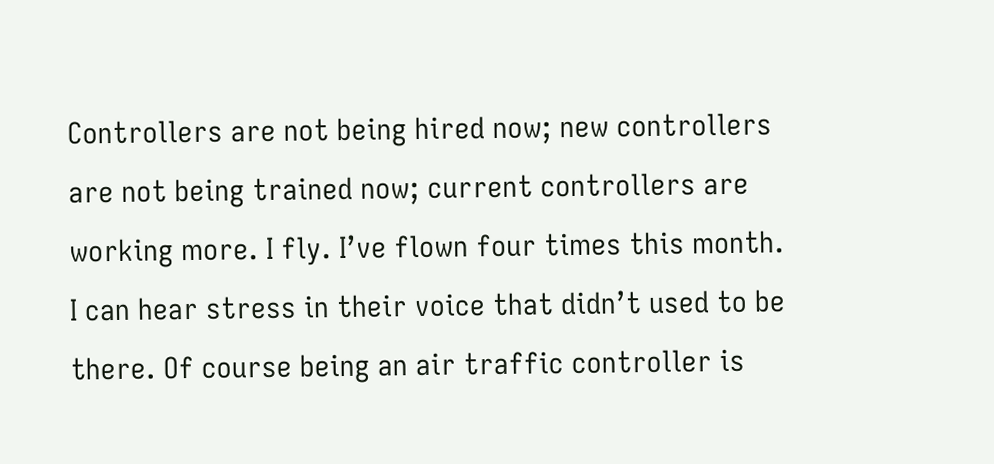Controllers are not being hired now; new controllers are not being trained now; current controllers are working more. I fly. I’ve flown four times this month. I can hear stress in their voice that didn’t used to be there. Of course being an air traffic controller is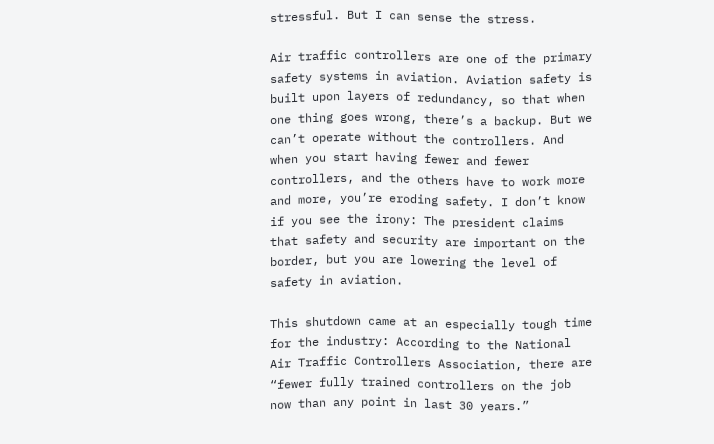stressful. But I can sense the stress.

Air traffic controllers are one of the primary safety systems in aviation. Aviation safety is built upon layers of redundancy, so that when one thing goes wrong, there’s a backup. But we can’t operate without the controllers. And when you start having fewer and fewer controllers, and the others have to work more and more, you’re eroding safety. I don’t know if you see the irony: The president claims that safety and security are important on the border, but you are lowering the level of safety in aviation.

This shutdown came at an especially tough time for the industry: According to the National Air Traffic Controllers Association, there are “fewer fully trained controllers on the job now than any point in last 30 years.”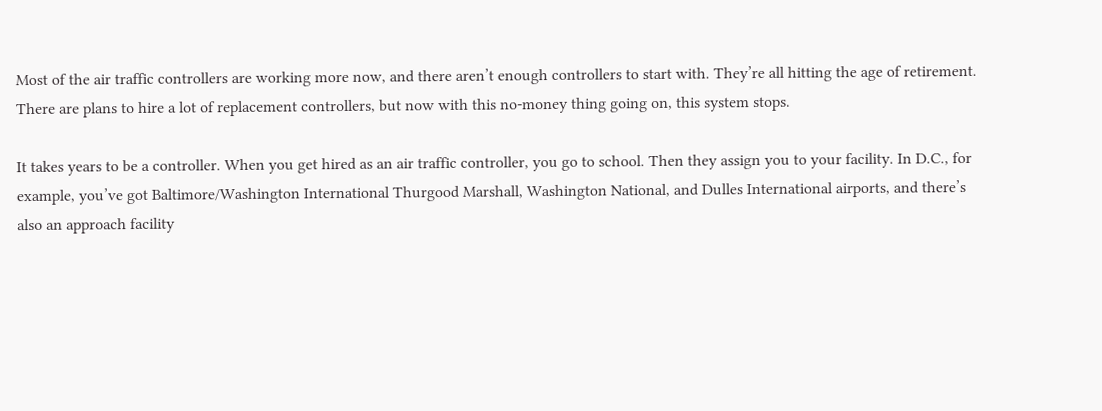Most of the air traffic controllers are working more now, and there aren’t enough controllers to start with. They’re all hitting the age of retirement. There are plans to hire a lot of replacement controllers, but now with this no-money thing going on, this system stops.

It takes years to be a controller. When you get hired as an air traffic controller, you go to school. Then they assign you to your facility. In D.C., for example, you’ve got Baltimore/Washington International Thurgood Marshall, Washington National, and Dulles International airports, and there’s also an approach facility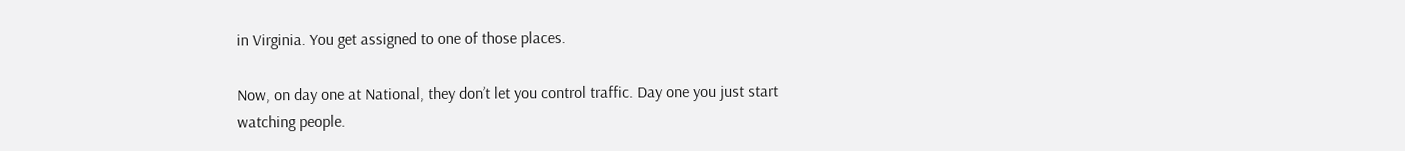in Virginia. You get assigned to one of those places.

Now, on day one at National, they don’t let you control traffic. Day one you just start watching people.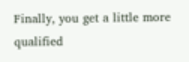Finally, you get a little more qualified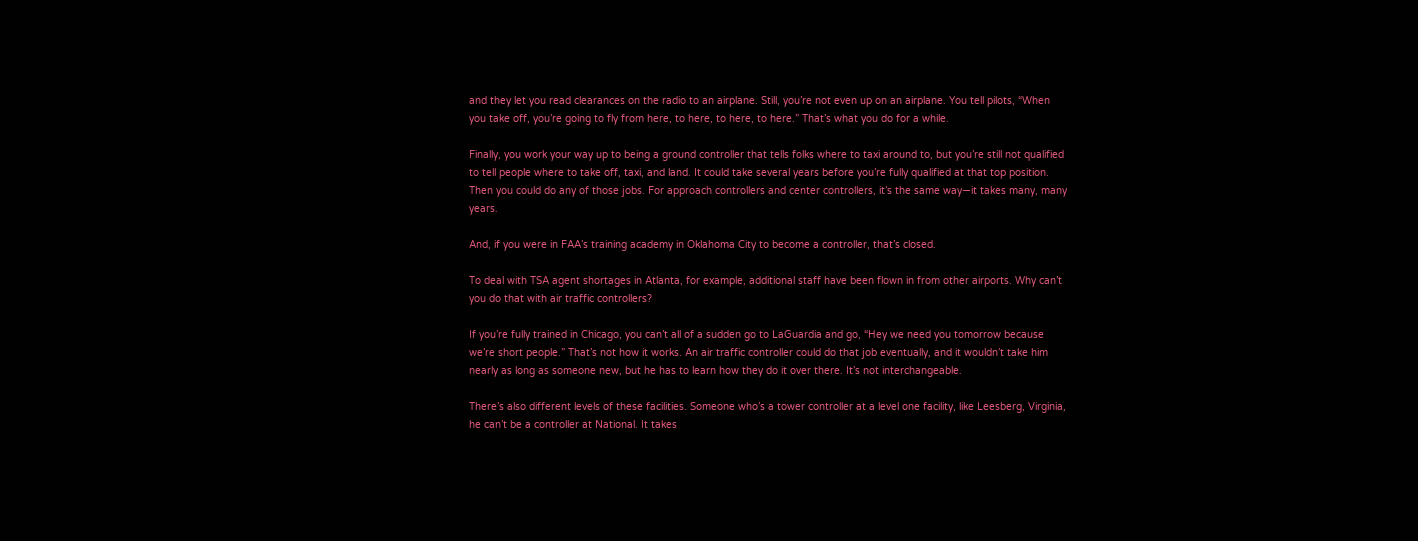and they let you read clearances on the radio to an airplane. Still, you’re not even up on an airplane. You tell pilots, “When you take off, you’re going to fly from here, to here, to here, to here.” That’s what you do for a while.

Finally, you work your way up to being a ground controller that tells folks where to taxi around to, but you’re still not qualified to tell people where to take off, taxi, and land. It could take several years before you’re fully qualified at that top position. Then you could do any of those jobs. For approach controllers and center controllers, it’s the same way—it takes many, many years.

And, if you were in FAA’s training academy in Oklahoma City to become a controller, that’s closed.

To deal with TSA agent shortages in Atlanta, for example, additional staff have been flown in from other airports. Why can’t you do that with air traffic controllers?

If you’re fully trained in Chicago, you can’t all of a sudden go to LaGuardia and go, “Hey we need you tomorrow because we’re short people.” That’s not how it works. An air traffic controller could do that job eventually, and it wouldn’t take him nearly as long as someone new, but he has to learn how they do it over there. It’s not interchangeable.

There’s also different levels of these facilities. Someone who’s a tower controller at a level one facility, like Leesberg, Virginia, he can’t be a controller at National. It takes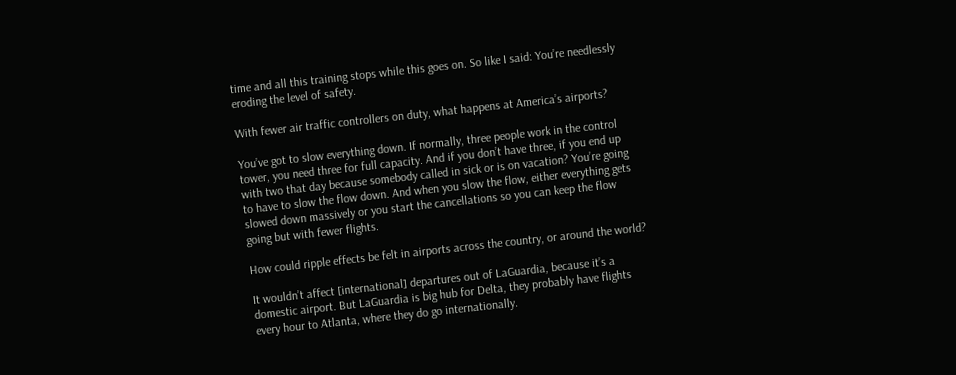time and all this training stops while this goes on. So like I said: You’re needlessly eroding the level of safety.

With fewer air traffic controllers on duty, what happens at America’s airports?

You’ve got to slow everything down. If normally, three people work in the control tower, you need three for full capacity. And if you don’t have three, if you end up with two that day because somebody called in sick or is on vacation? You’re going to have to slow the flow down. And when you slow the flow, either everything gets slowed down massively or you start the cancellations so you can keep the flow going but with fewer flights.

How could ripple effects be felt in airports across the country, or around the world?

It wouldn’t affect [international] departures out of LaGuardia, because it’s a domestic airport. But LaGuardia is big hub for Delta, they probably have flights every hour to Atlanta, where they do go internationally.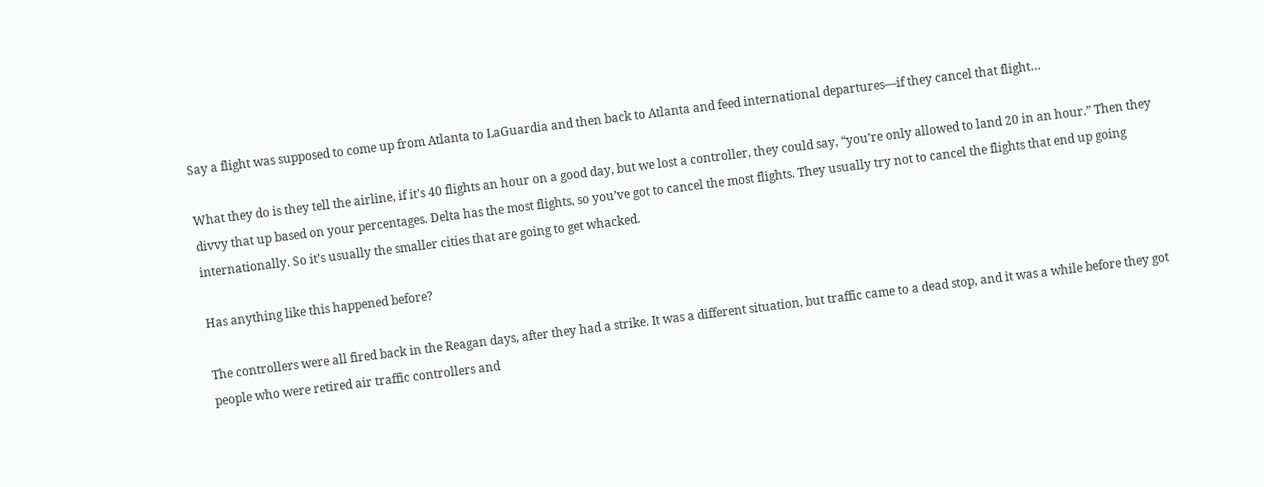Say a flight was supposed to come up from Atlanta to LaGuardia and then back to Atlanta and feed international departures—if they cancel that flight…

What they do is they tell the airline, if it’s 40 flights an hour on a good day, but we lost a controller, they could say, “you’re only allowed to land 20 in an hour.” Then they divvy that up based on your percentages. Delta has the most flights, so you’ve got to cancel the most flights. They usually try not to cancel the flights that end up going internationally. So it’s usually the smaller cities that are going to get whacked.

Has anything like this happened before?

The controllers were all fired back in the Reagan days, after they had a strike. It was a different situation, but traffic came to a dead stop, and it was a while before they got people who were retired air traffic controllers and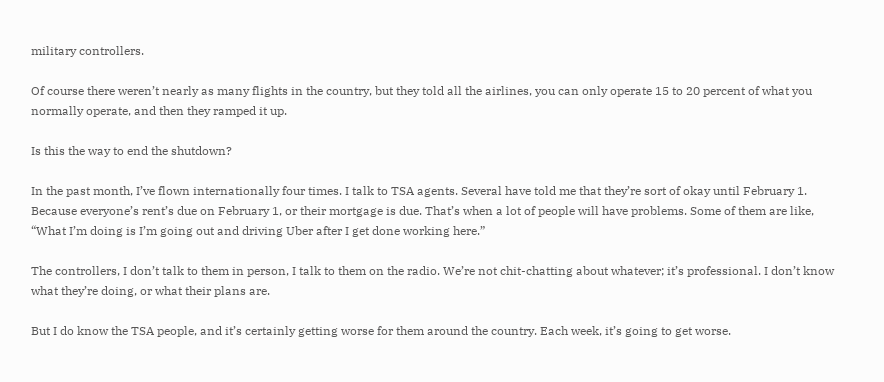military controllers.

Of course there weren’t nearly as many flights in the country, but they told all the airlines, you can only operate 15 to 20 percent of what you normally operate, and then they ramped it up.

Is this the way to end the shutdown?

In the past month, I’ve flown internationally four times. I talk to TSA agents. Several have told me that they’re sort of okay until February 1. Because everyone’s rent’s due on February 1, or their mortgage is due. That’s when a lot of people will have problems. Some of them are like, “What I’m doing is I’m going out and driving Uber after I get done working here.”

The controllers, I don’t talk to them in person, I talk to them on the radio. We’re not chit-chatting about whatever; it’s professional. I don’t know what they’re doing, or what their plans are.

But I do know the TSA people, and it’s certainly getting worse for them around the country. Each week, it’s going to get worse.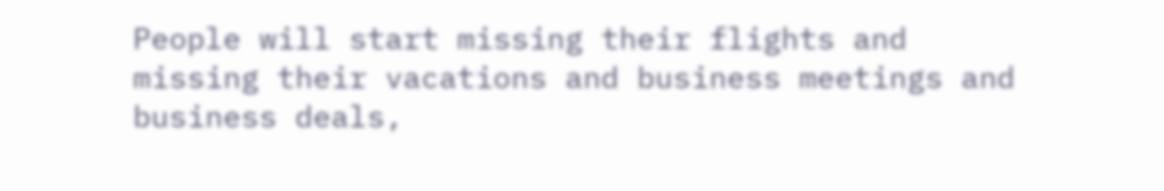People will start missing their flights and missing their vacations and business meetings and business deals,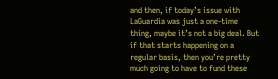and then, if today’s issue with LaGuardia was just a one-time thing, maybe it’s not a big deal. But if that starts happening on a regular basis, then you’re pretty much going to have to fund these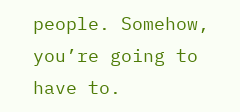people. Somehow, you’re going to have to.